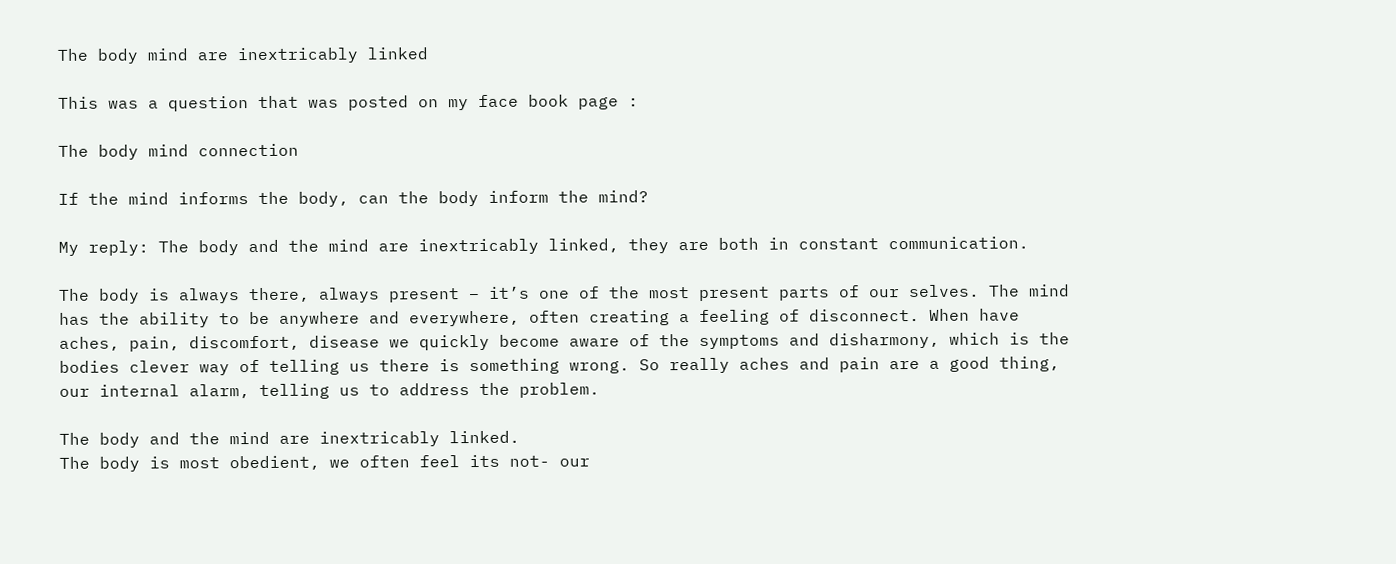The body mind are inextricably linked

This was a question that was posted on my face book page :

The body mind connection

If the mind informs the body, can the body inform the mind?

My reply: The body and the mind are inextricably linked, they are both in constant communication.

The body is always there, always present – it’s one of the most present parts of our selves. The mind has the ability to be anywhere and everywhere, often creating a feeling of disconnect. When have aches, pain, discomfort, disease we quickly become aware of the symptoms and disharmony, which is the bodies clever way of telling us there is something wrong. So really aches and pain are a good thing, our internal alarm, telling us to address the problem.

The body and the mind are inextricably linked.
The body is most obedient, we often feel its not- our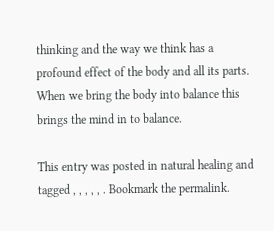thinking and the way we think has a profound effect of the body and all its parts. When we bring the body into balance this brings the mind in to balance.

This entry was posted in natural healing and tagged , , , , , . Bookmark the permalink.